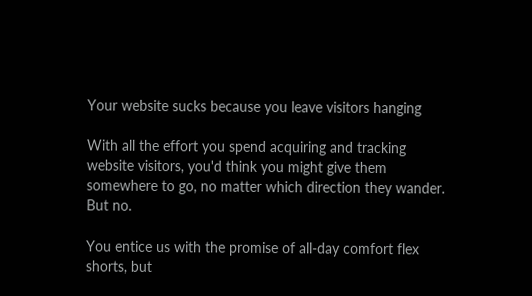Your website sucks because you leave visitors hanging

With all the effort you spend acquiring and tracking website visitors, you'd think you might give them somewhere to go, no matter which direction they wander. But no.

You entice us with the promise of all-day comfort flex shorts, but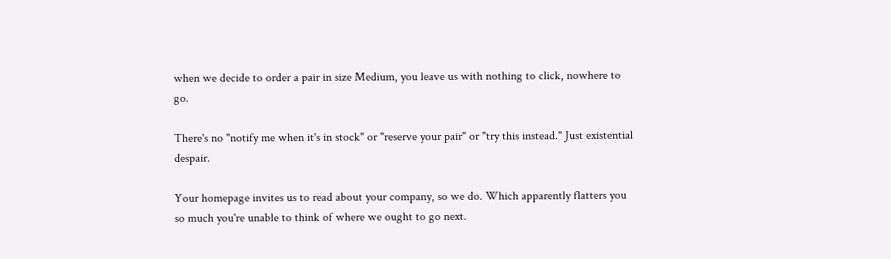when we decide to order a pair in size Medium, you leave us with nothing to click, nowhere to go.

There's no "notify me when it's in stock" or "reserve your pair" or "try this instead." Just existential despair.

Your homepage invites us to read about your company, so we do. Which apparently flatters you so much you're unable to think of where we ought to go next.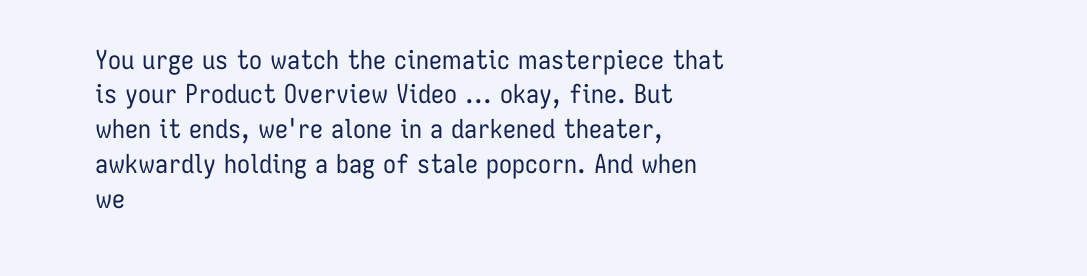You urge us to watch the cinematic masterpiece that is your Product Overview Video ... okay, fine. But when it ends, we're alone in a darkened theater, awkwardly holding a bag of stale popcorn. And when we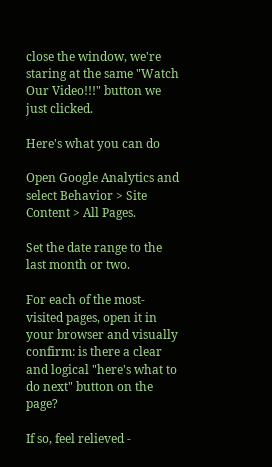close the window, we're staring at the same "Watch Our Video!!!" button we just clicked.

Here's what you can do

Open Google Analytics and select Behavior > Site Content > All Pages.

Set the date range to the last month or two.

For each of the most-visited pages, open it in your browser and visually confirm: is there a clear and logical "here's what to do next" button on the page?

If so, feel relieved -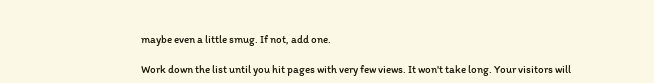maybe even a little smug. If not, add one.

Work down the list until you hit pages with very few views. It won't take long. Your visitors will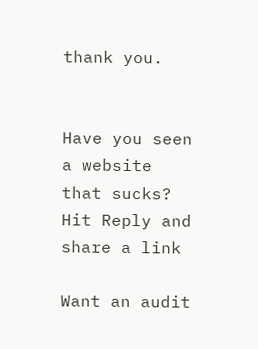thank you.


Have you seen a website that sucks? Hit Reply and share a link

Want an audit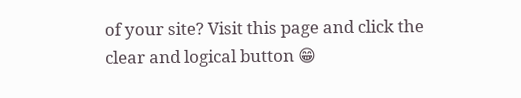of your site? Visit this page and click the clear and logical button 😁